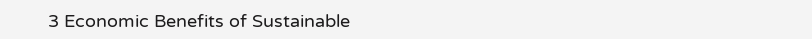3 Economic Benefits of Sustainable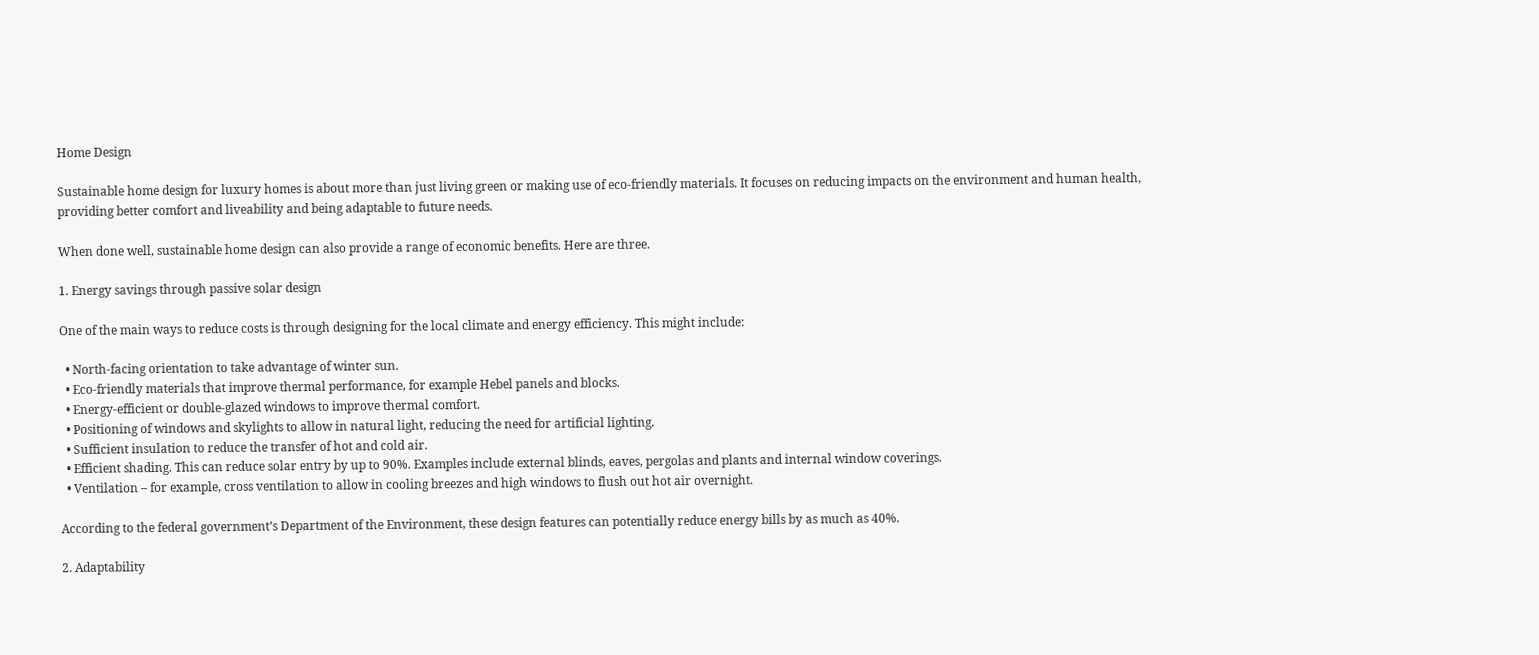Home Design

Sustainable home design for luxury homes is about more than just living green or making use of eco-friendly materials. It focuses on reducing impacts on the environment and human health, providing better comfort and liveability and being adaptable to future needs.

When done well, sustainable home design can also provide a range of economic benefits. Here are three.

1. Energy savings through passive solar design

One of the main ways to reduce costs is through designing for the local climate and energy efficiency. This might include:

  • North-facing orientation to take advantage of winter sun.
  • Eco-friendly materials that improve thermal performance, for example Hebel panels and blocks.
  • Energy-efficient or double-glazed windows to improve thermal comfort.
  • Positioning of windows and skylights to allow in natural light, reducing the need for artificial lighting.
  • Sufficient insulation to reduce the transfer of hot and cold air.
  • Efficient shading. This can reduce solar entry by up to 90%. Examples include external blinds, eaves, pergolas and plants and internal window coverings.
  • Ventilation – for example, cross ventilation to allow in cooling breezes and high windows to flush out hot air overnight.

According to the federal government’s Department of the Environment, these design features can potentially reduce energy bills by as much as 40%.

2. Adaptability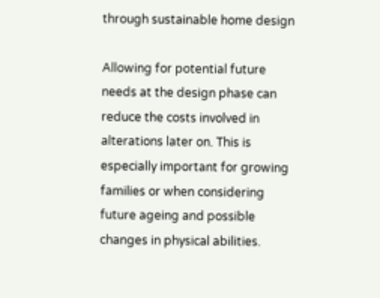through sustainable home design

Allowing for potential future needs at the design phase can reduce the costs involved in alterations later on. This is especially important for growing families or when considering future ageing and possible changes in physical abilities.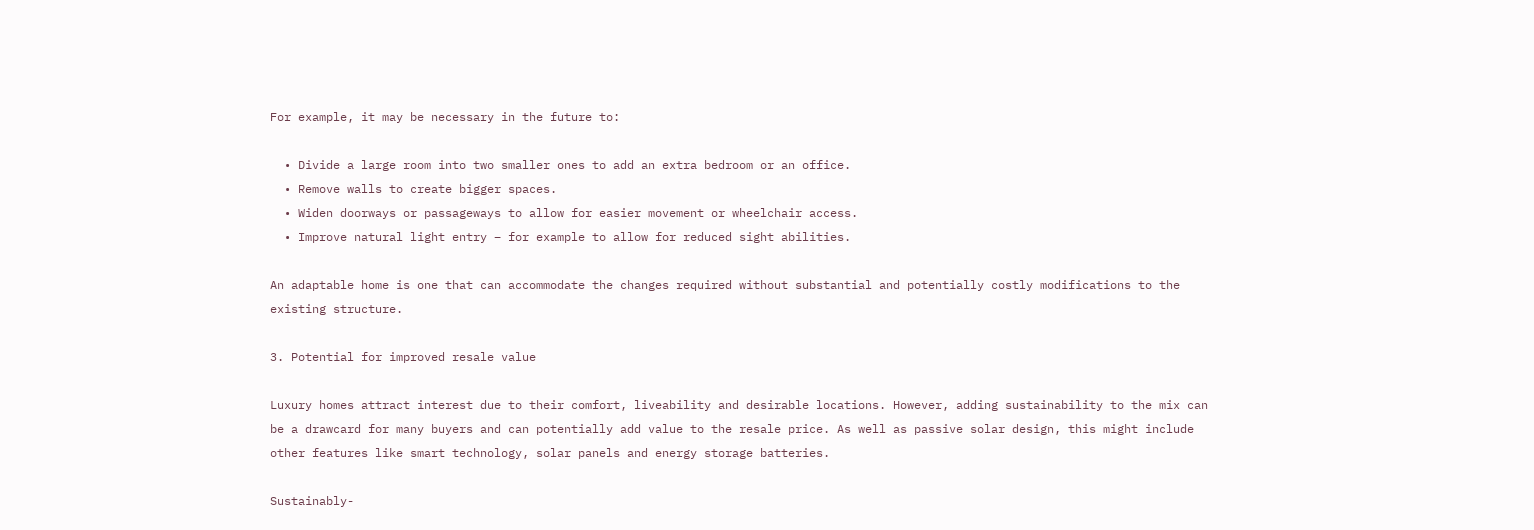For example, it may be necessary in the future to:

  • Divide a large room into two smaller ones to add an extra bedroom or an office.
  • Remove walls to create bigger spaces.
  • Widen doorways or passageways to allow for easier movement or wheelchair access.
  • Improve natural light entry – for example to allow for reduced sight abilities.

An adaptable home is one that can accommodate the changes required without substantial and potentially costly modifications to the existing structure.

3. Potential for improved resale value

Luxury homes attract interest due to their comfort, liveability and desirable locations. However, adding sustainability to the mix can be a drawcard for many buyers and can potentially add value to the resale price. As well as passive solar design, this might include other features like smart technology, solar panels and energy storage batteries.

Sustainably-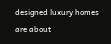designed luxury homes are about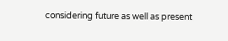considering future as well as present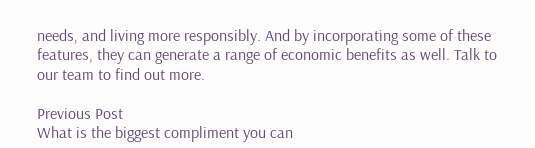needs, and living more responsibly. And by incorporating some of these features, they can generate a range of economic benefits as well. Talk to our team to find out more.

Previous Post
What is the biggest compliment you can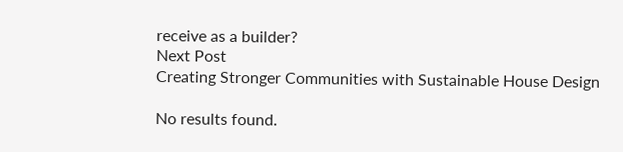receive as a builder?
Next Post
Creating Stronger Communities with Sustainable House Design

No results found.